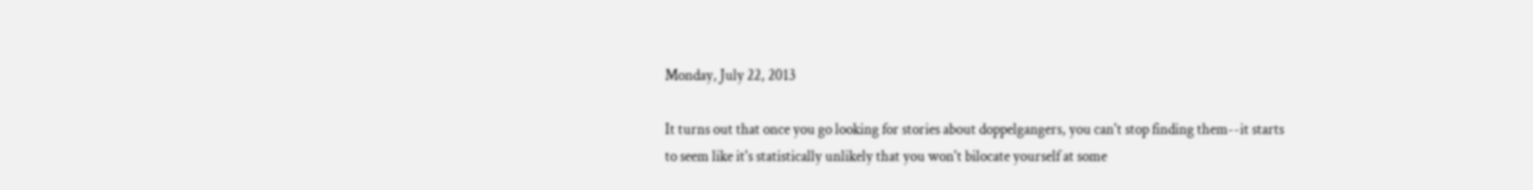Monday, July 22, 2013

It turns out that once you go looking for stories about doppelgangers, you can't stop finding them--it starts to seem like it's statistically unlikely that you won't bilocate yourself at some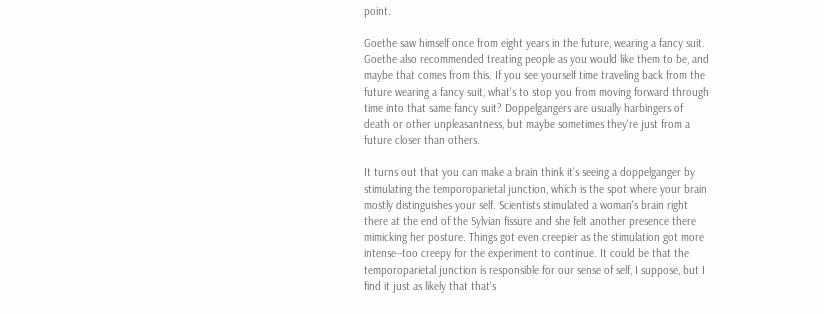point.

Goethe saw himself once from eight years in the future, wearing a fancy suit. Goethe also recommended treating people as you would like them to be, and maybe that comes from this. If you see yourself time traveling back from the future wearing a fancy suit, what's to stop you from moving forward through time into that same fancy suit? Doppelgangers are usually harbingers of death or other unpleasantness, but maybe sometimes they're just from a future closer than others.

It turns out that you can make a brain think it's seeing a doppelganger by stimulating the temporoparietal junction, which is the spot where your brain mostly distinguishes your self. Scientists stimulated a woman's brain right there at the end of the Sylvian fissure and she felt another presence there mimicking her posture. Things got even creepier as the stimulation got more intense--too creepy for the experiment to continue. It could be that the temporoparietal junction is responsible for our sense of self, I suppose, but I find it just as likely that that's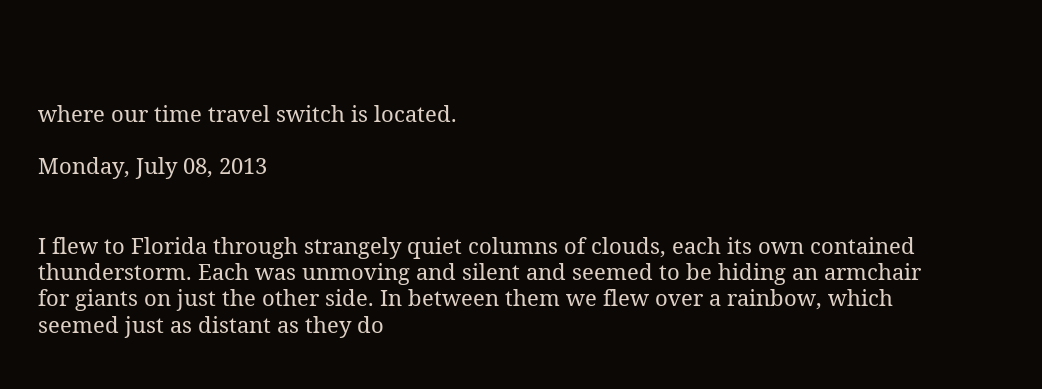where our time travel switch is located.

Monday, July 08, 2013


I flew to Florida through strangely quiet columns of clouds, each its own contained thunderstorm. Each was unmoving and silent and seemed to be hiding an armchair for giants on just the other side. In between them we flew over a rainbow, which seemed just as distant as they do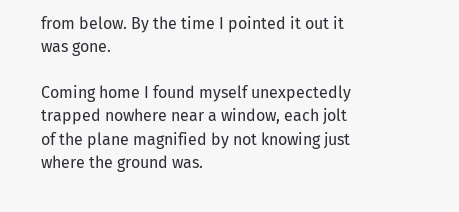from below. By the time I pointed it out it was gone.

Coming home I found myself unexpectedly trapped nowhere near a window, each jolt of the plane magnified by not knowing just where the ground was.